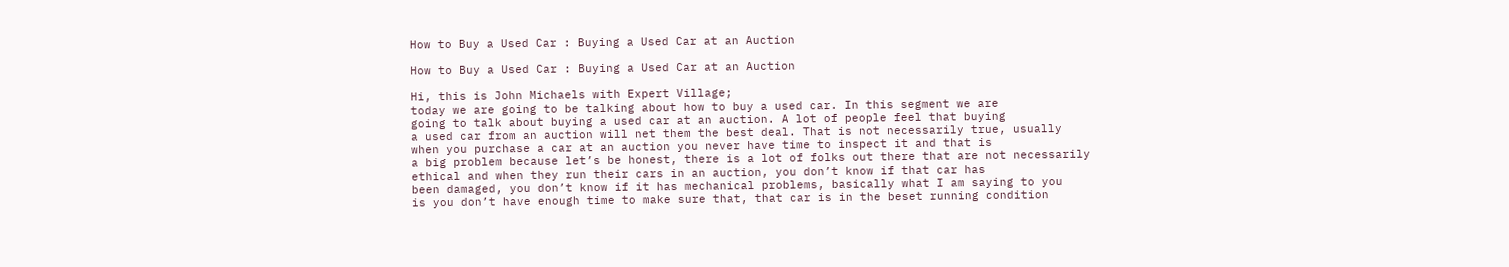How to Buy a Used Car : Buying a Used Car at an Auction

How to Buy a Used Car : Buying a Used Car at an Auction

Hi, this is John Michaels with Expert Village;
today we are going to be talking about how to buy a used car. In this segment we are
going to talk about buying a used car at an auction. A lot of people feel that buying
a used car from an auction will net them the best deal. That is not necessarily true, usually
when you purchase a car at an auction you never have time to inspect it and that is
a big problem because let’s be honest, there is a lot of folks out there that are not necessarily
ethical and when they run their cars in an auction, you don’t know if that car has
been damaged, you don’t know if it has mechanical problems, basically what I am saying to you
is you don’t have enough time to make sure that, that car is in the beset running condition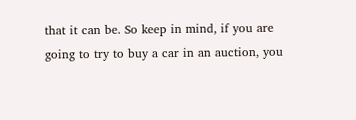that it can be. So keep in mind, if you are going to try to buy a car in an auction, you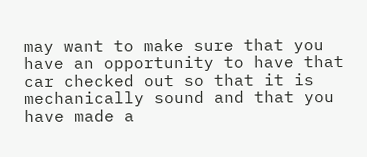may want to make sure that you have an opportunity to have that car checked out so that it is
mechanically sound and that you have made a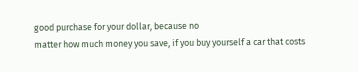good purchase for your dollar, because no
matter how much money you save, if you buy yourself a car that costs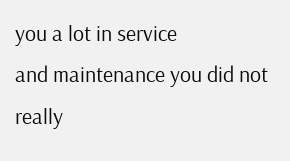you a lot in service
and maintenance you did not really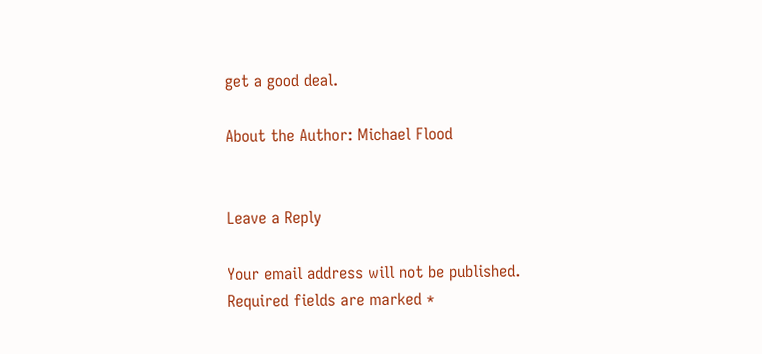get a good deal.

About the Author: Michael Flood


Leave a Reply

Your email address will not be published. Required fields are marked *